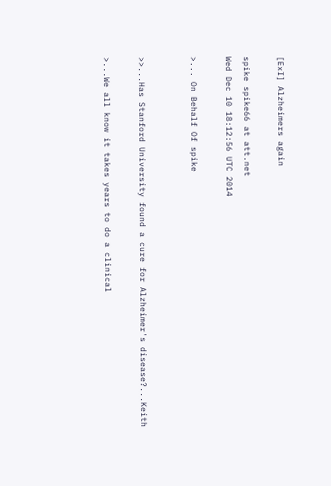[ExI] Alzheimers again

spike spike66 at att.net
Wed Dec 10 18:12:56 UTC 2014

>... On Behalf Of spike


>>...Has Stanford University found a cure for Alzheimer's disease?...Keith

>...We all know it takes years to do a clinical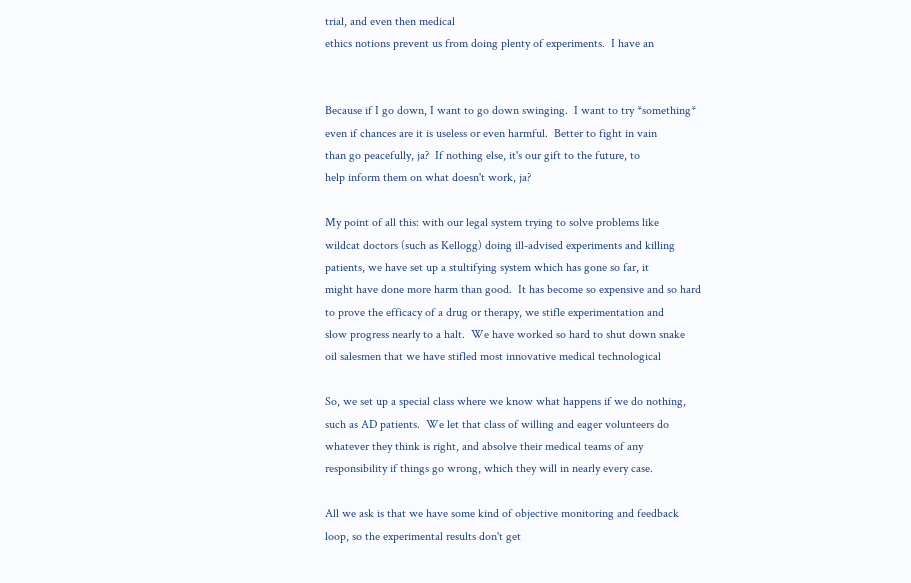trial, and even then medical
ethics notions prevent us from doing plenty of experiments.  I have an


Because if I go down, I want to go down swinging.  I want to try *something*
even if chances are it is useless or even harmful.  Better to fight in vain
than go peacefully, ja?  If nothing else, it's our gift to the future, to
help inform them on what doesn't work, ja?

My point of all this: with our legal system trying to solve problems like
wildcat doctors (such as Kellogg) doing ill-advised experiments and killing
patients, we have set up a stultifying system which has gone so far, it
might have done more harm than good.  It has become so expensive and so hard
to prove the efficacy of a drug or therapy, we stifle experimentation and
slow progress nearly to a halt.  We have worked so hard to shut down snake
oil salesmen that we have stifled most innovative medical technological

So, we set up a special class where we know what happens if we do nothing,
such as AD patients.  We let that class of willing and eager volunteers do
whatever they think is right, and absolve their medical teams of any
responsibility if things go wrong, which they will in nearly every case.

All we ask is that we have some kind of objective monitoring and feedback
loop, so the experimental results don't get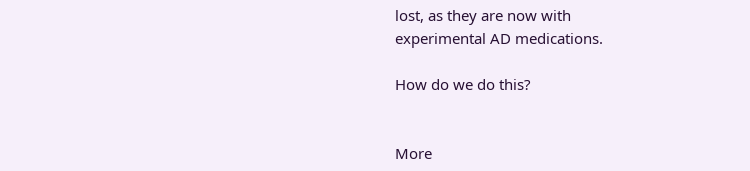lost, as they are now with
experimental AD medications.

How do we do this?


More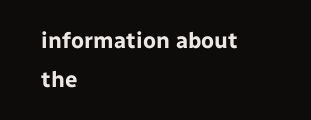information about the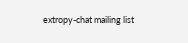extropy-chat mailing list